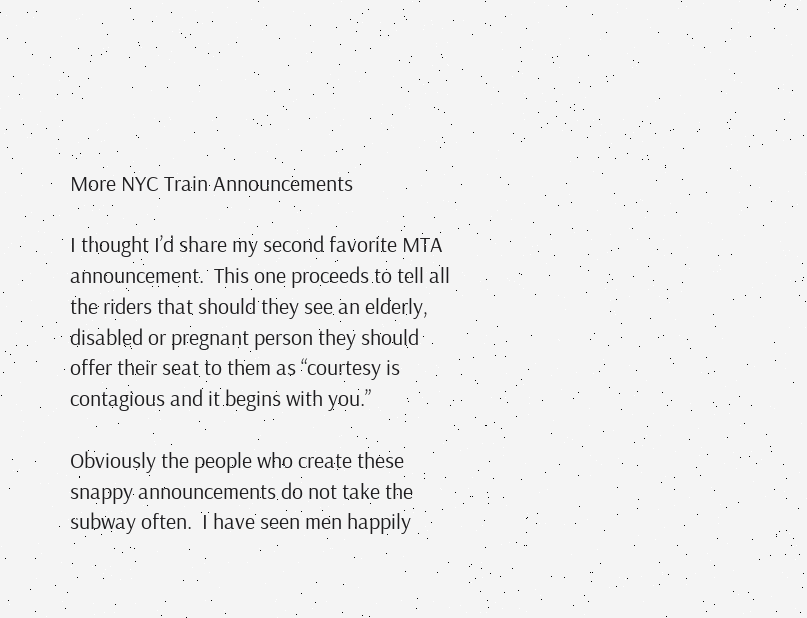More NYC Train Announcements

I thought I’d share my second favorite MTA announcement.  This one proceeds to tell all the riders that should they see an elderly, disabled or pregnant person they should offer their seat to them as “courtesy is contagious and it begins with you.”

Obviously the people who create these snappy announcements do not take the subway often.  I have seen men happily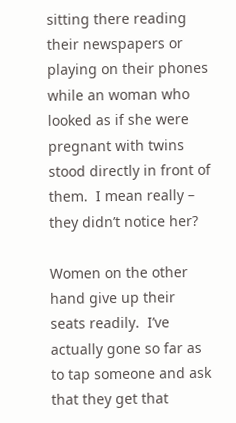sitting there reading their newspapers or playing on their phones while an woman who looked as if she were pregnant with twins stood directly in front of them.  I mean really – they didn’t notice her?

Women on the other hand give up their seats readily.  I’ve actually gone so far as to tap someone and ask that they get that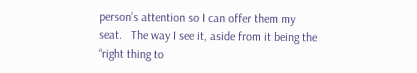person’s attention so I can offer them my seat.   The way I see it, aside from it being the “right thing to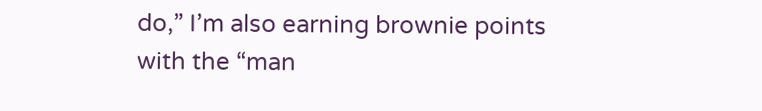do,” I’m also earning brownie points with the “man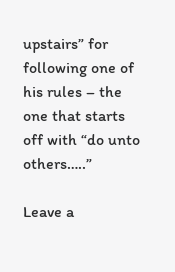upstairs” for following one of his rules – the one that starts off with “do unto others…..”

Leave a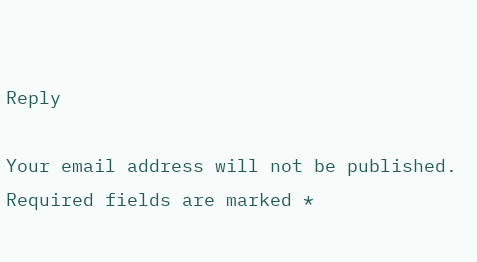Reply

Your email address will not be published. Required fields are marked *